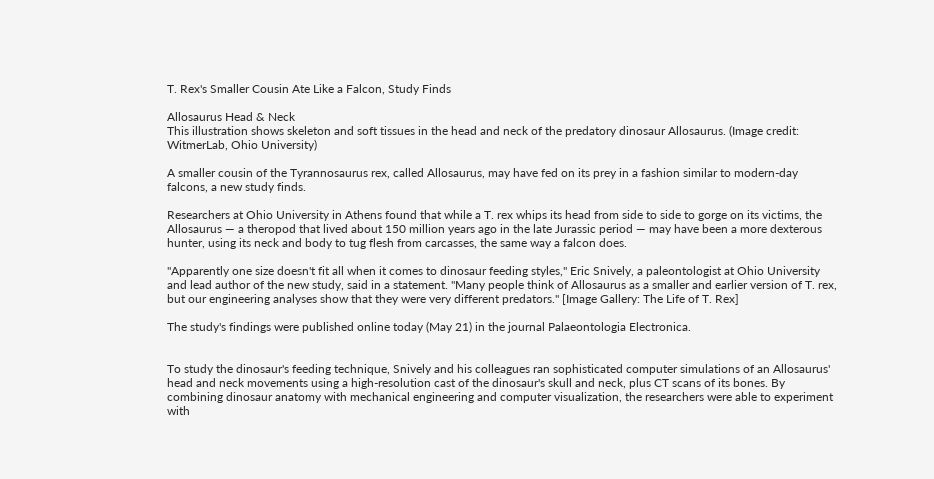T. Rex's Smaller Cousin Ate Like a Falcon, Study Finds

Allosaurus Head & Neck
This illustration shows skeleton and soft tissues in the head and neck of the predatory dinosaur Allosaurus. (Image credit: WitmerLab, Ohio University)

A smaller cousin of the Tyrannosaurus rex, called Allosaurus, may have fed on its prey in a fashion similar to modern-day falcons, a new study finds.

Researchers at Ohio University in Athens found that while a T. rex whips its head from side to side to gorge on its victims, the Allosaurus — a theropod that lived about 150 million years ago in the late Jurassic period — may have been a more dexterous hunter, using its neck and body to tug flesh from carcasses, the same way a falcon does.

"Apparently one size doesn't fit all when it comes to dinosaur feeding styles," Eric Snively, a paleontologist at Ohio University and lead author of the new study, said in a statement. "Many people think of Allosaurus as a smaller and earlier version of T. rex, but our engineering analyses show that they were very different predators." [Image Gallery: The Life of T. Rex]

The study's findings were published online today (May 21) in the journal Palaeontologia Electronica.


To study the dinosaur's feeding technique, Snively and his colleagues ran sophisticated computer simulations of an Allosaurus' head and neck movements using a high-resolution cast of the dinosaur's skull and neck, plus CT scans of its bones. By combining dinosaur anatomy with mechanical engineering and computer visualization, the researchers were able to experiment with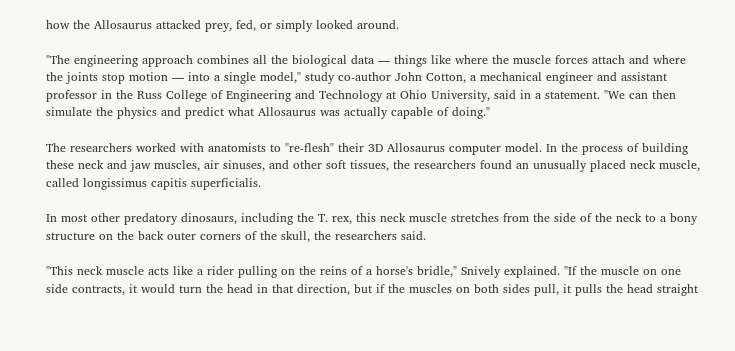how the Allosaurus attacked prey, fed, or simply looked around.

"The engineering approach combines all the biological data — things like where the muscle forces attach and where the joints stop motion — into a single model," study co-author John Cotton, a mechanical engineer and assistant professor in the Russ College of Engineering and Technology at Ohio University, said in a statement. "We can then simulate the physics and predict what Allosaurus was actually capable of doing."

The researchers worked with anatomists to "re-flesh" their 3D Allosaurus computer model. In the process of building these neck and jaw muscles, air sinuses, and other soft tissues, the researchers found an unusually placed neck muscle, called longissimus capitis superficialis.

In most other predatory dinosaurs, including the T. rex, this neck muscle stretches from the side of the neck to a bony structure on the back outer corners of the skull, the researchers said.

"This neck muscle acts like a rider pulling on the reins of a horse's bridle," Snively explained. "If the muscle on one side contracts, it would turn the head in that direction, but if the muscles on both sides pull, it pulls the head straight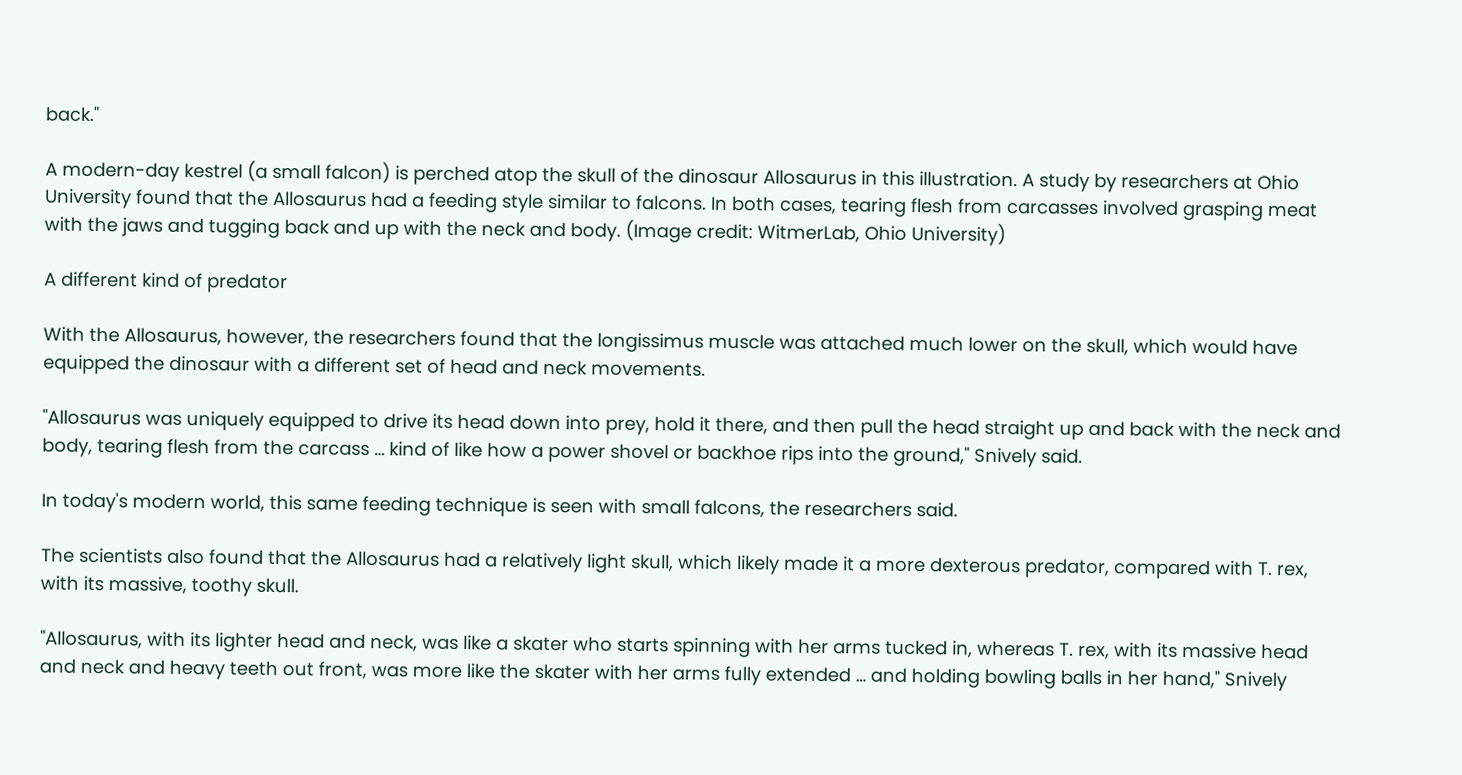back."

A modern-day kestrel (a small falcon) is perched atop the skull of the dinosaur Allosaurus in this illustration. A study by researchers at Ohio University found that the Allosaurus had a feeding style similar to falcons. In both cases, tearing flesh from carcasses involved grasping meat with the jaws and tugging back and up with the neck and body. (Image credit: WitmerLab, Ohio University)

A different kind of predator

With the Allosaurus, however, the researchers found that the longissimus muscle was attached much lower on the skull, which would have equipped the dinosaur with a different set of head and neck movements.

"Allosaurus was uniquely equipped to drive its head down into prey, hold it there, and then pull the head straight up and back with the neck and body, tearing flesh from the carcass … kind of like how a power shovel or backhoe rips into the ground," Snively said.

In today's modern world, this same feeding technique is seen with small falcons, the researchers said.

The scientists also found that the Allosaurus had a relatively light skull, which likely made it a more dexterous predator, compared with T. rex, with its massive, toothy skull.

"Allosaurus, with its lighter head and neck, was like a skater who starts spinning with her arms tucked in, whereas T. rex, with its massive head and neck and heavy teeth out front, was more like the skater with her arms fully extended … and holding bowling balls in her hand," Snively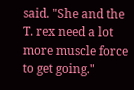said. "She and the T. rex need a lot more muscle force to get going."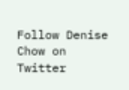Follow Denise Chow on Twitter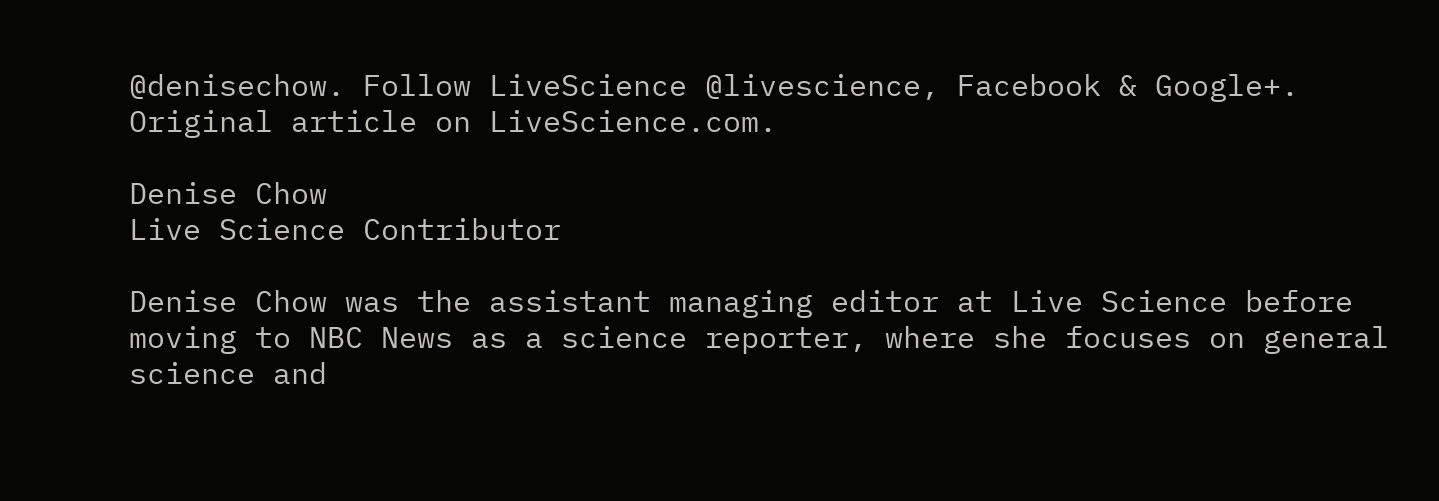@denisechow. Follow LiveScience @livescience, Facebook & Google+. Original article on LiveScience.com.

Denise Chow
Live Science Contributor

Denise Chow was the assistant managing editor at Live Science before moving to NBC News as a science reporter, where she focuses on general science and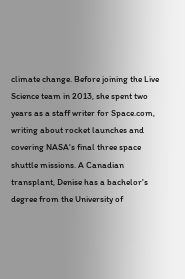climate change. Before joining the Live Science team in 2013, she spent two years as a staff writer for Space.com, writing about rocket launches and covering NASA's final three space shuttle missions. A Canadian transplant, Denise has a bachelor's degree from the University of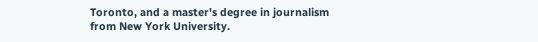Toronto, and a master's degree in journalism from New York University.